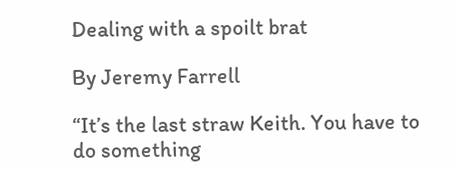Dealing with a spoilt brat

By Jeremy Farrell

“It’s the last straw Keith. You have to do something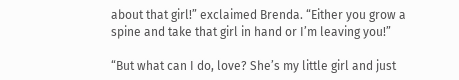about that girl!” exclaimed Brenda. “Either you grow a spine and take that girl in hand or I’m leaving you!”

“But what can I do, love? She’s my little girl and just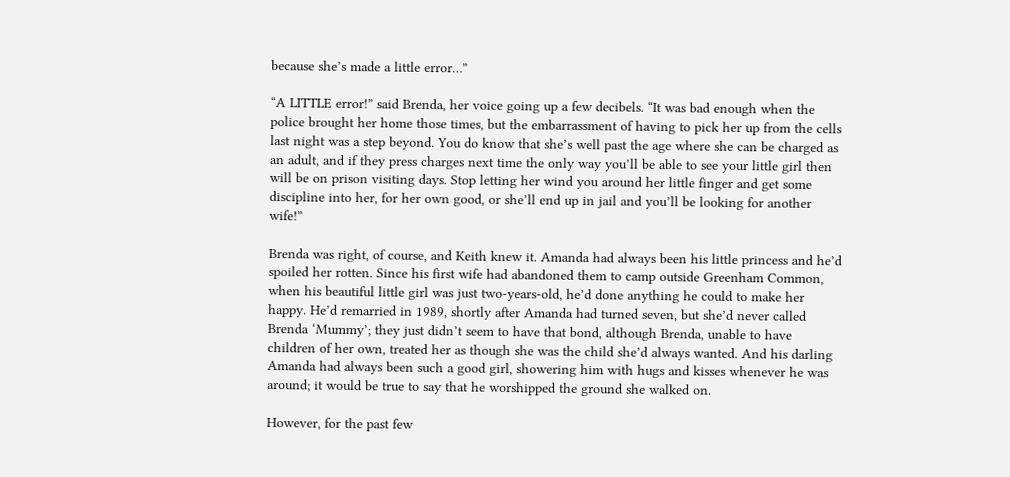because she’s made a little error…”

“A LITTLE error!” said Brenda, her voice going up a few decibels. “It was bad enough when the police brought her home those times, but the embarrassment of having to pick her up from the cells last night was a step beyond. You do know that she’s well past the age where she can be charged as an adult, and if they press charges next time the only way you’ll be able to see your little girl then will be on prison visiting days. Stop letting her wind you around her little finger and get some discipline into her, for her own good, or she’ll end up in jail and you’ll be looking for another wife!”

Brenda was right, of course, and Keith knew it. Amanda had always been his little princess and he’d spoiled her rotten. Since his first wife had abandoned them to camp outside Greenham Common, when his beautiful little girl was just two-years-old, he’d done anything he could to make her happy. He’d remarried in 1989, shortly after Amanda had turned seven, but she’d never called Brenda ‘Mummy’; they just didn’t seem to have that bond, although Brenda, unable to have children of her own, treated her as though she was the child she’d always wanted. And his darling Amanda had always been such a good girl, showering him with hugs and kisses whenever he was around; it would be true to say that he worshipped the ground she walked on.

However, for the past few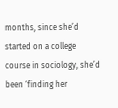months, since she’d started on a college course in sociology, she’d been ‘finding her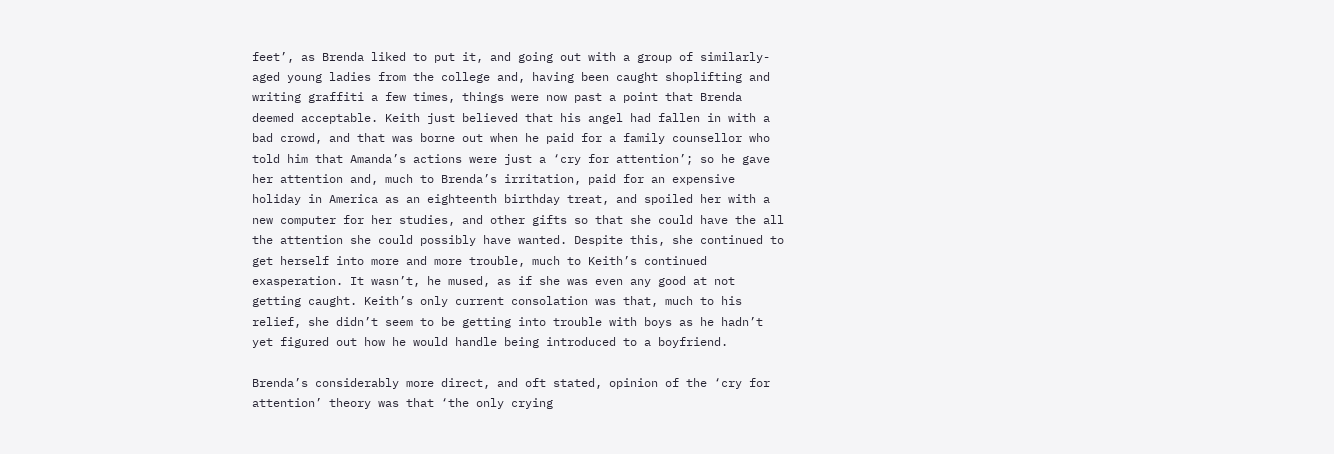feet’, as Brenda liked to put it, and going out with a group of similarly-aged young ladies from the college and, having been caught shoplifting and writing graffiti a few times, things were now past a point that Brenda deemed acceptable. Keith just believed that his angel had fallen in with a bad crowd, and that was borne out when he paid for a family counsellor who told him that Amanda’s actions were just a ‘cry for attention’; so he gave her attention and, much to Brenda’s irritation, paid for an expensive holiday in America as an eighteenth birthday treat, and spoiled her with a new computer for her studies, and other gifts so that she could have the all the attention she could possibly have wanted. Despite this, she continued to get herself into more and more trouble, much to Keith’s continued exasperation. It wasn’t, he mused, as if she was even any good at not getting caught. Keith’s only current consolation was that, much to his relief, she didn’t seem to be getting into trouble with boys as he hadn’t yet figured out how he would handle being introduced to a boyfriend.

Brenda’s considerably more direct, and oft stated, opinion of the ‘cry for attention’ theory was that ‘the only crying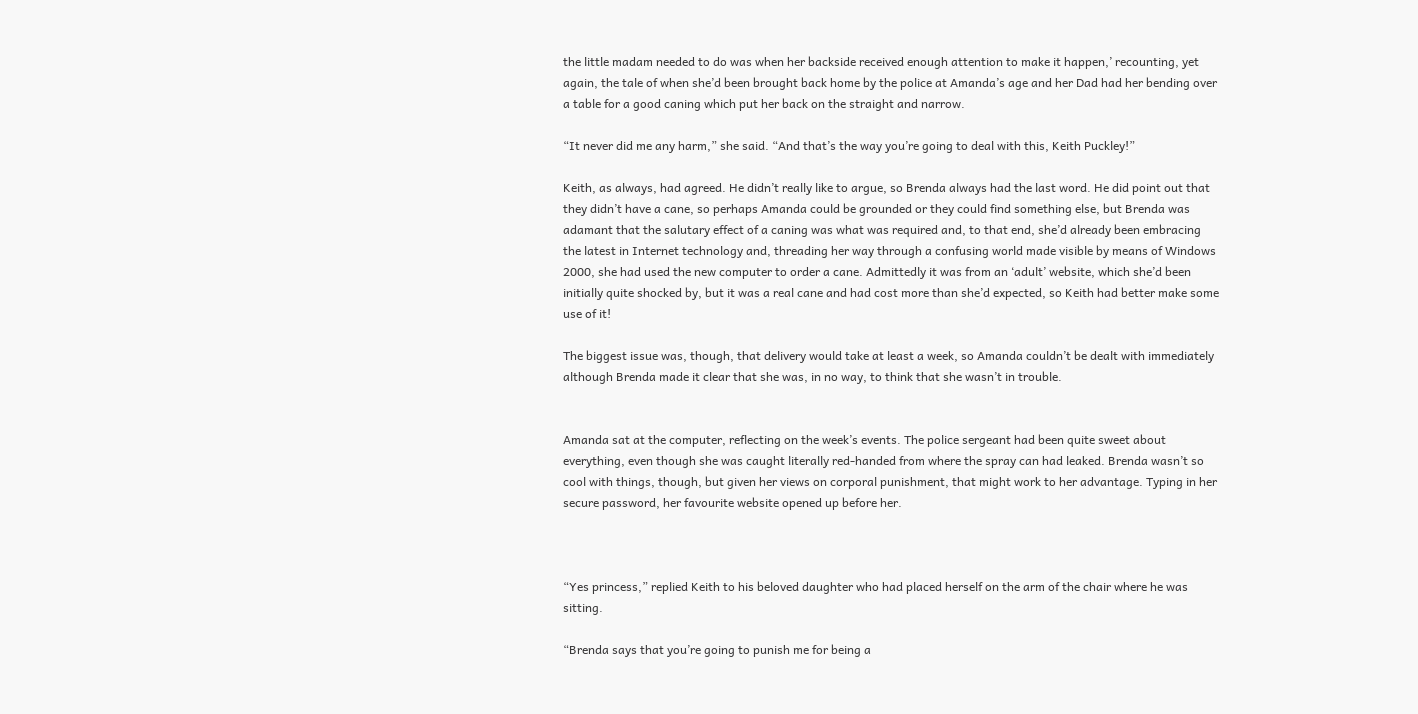the little madam needed to do was when her backside received enough attention to make it happen,’ recounting, yet again, the tale of when she’d been brought back home by the police at Amanda’s age and her Dad had her bending over a table for a good caning which put her back on the straight and narrow.

“It never did me any harm,” she said. “And that’s the way you’re going to deal with this, Keith Puckley!”

Keith, as always, had agreed. He didn’t really like to argue, so Brenda always had the last word. He did point out that they didn’t have a cane, so perhaps Amanda could be grounded or they could find something else, but Brenda was adamant that the salutary effect of a caning was what was required and, to that end, she’d already been embracing the latest in Internet technology and, threading her way through a confusing world made visible by means of Windows 2000, she had used the new computer to order a cane. Admittedly it was from an ‘adult’ website, which she’d been initially quite shocked by, but it was a real cane and had cost more than she’d expected, so Keith had better make some use of it!

The biggest issue was, though, that delivery would take at least a week, so Amanda couldn’t be dealt with immediately although Brenda made it clear that she was, in no way, to think that she wasn’t in trouble.


Amanda sat at the computer, reflecting on the week’s events. The police sergeant had been quite sweet about everything, even though she was caught literally red-handed from where the spray can had leaked. Brenda wasn’t so cool with things, though, but given her views on corporal punishment, that might work to her advantage. Typing in her secure password, her favourite website opened up before her.



“Yes princess,” replied Keith to his beloved daughter who had placed herself on the arm of the chair where he was sitting.

“Brenda says that you’re going to punish me for being a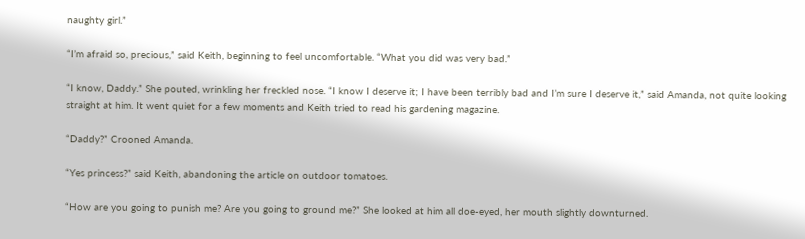naughty girl.”

“I’m afraid so, precious,” said Keith, beginning to feel uncomfortable. “What you did was very bad.”

“I know, Daddy.” She pouted, wrinkling her freckled nose. “I know I deserve it; I have been terribly bad and I’m sure I deserve it,” said Amanda, not quite looking straight at him. It went quiet for a few moments and Keith tried to read his gardening magazine.

“Daddy?” Crooned Amanda.

“Yes princess?” said Keith, abandoning the article on outdoor tomatoes.

“How are you going to punish me? Are you going to ground me?” She looked at him all doe-eyed, her mouth slightly downturned.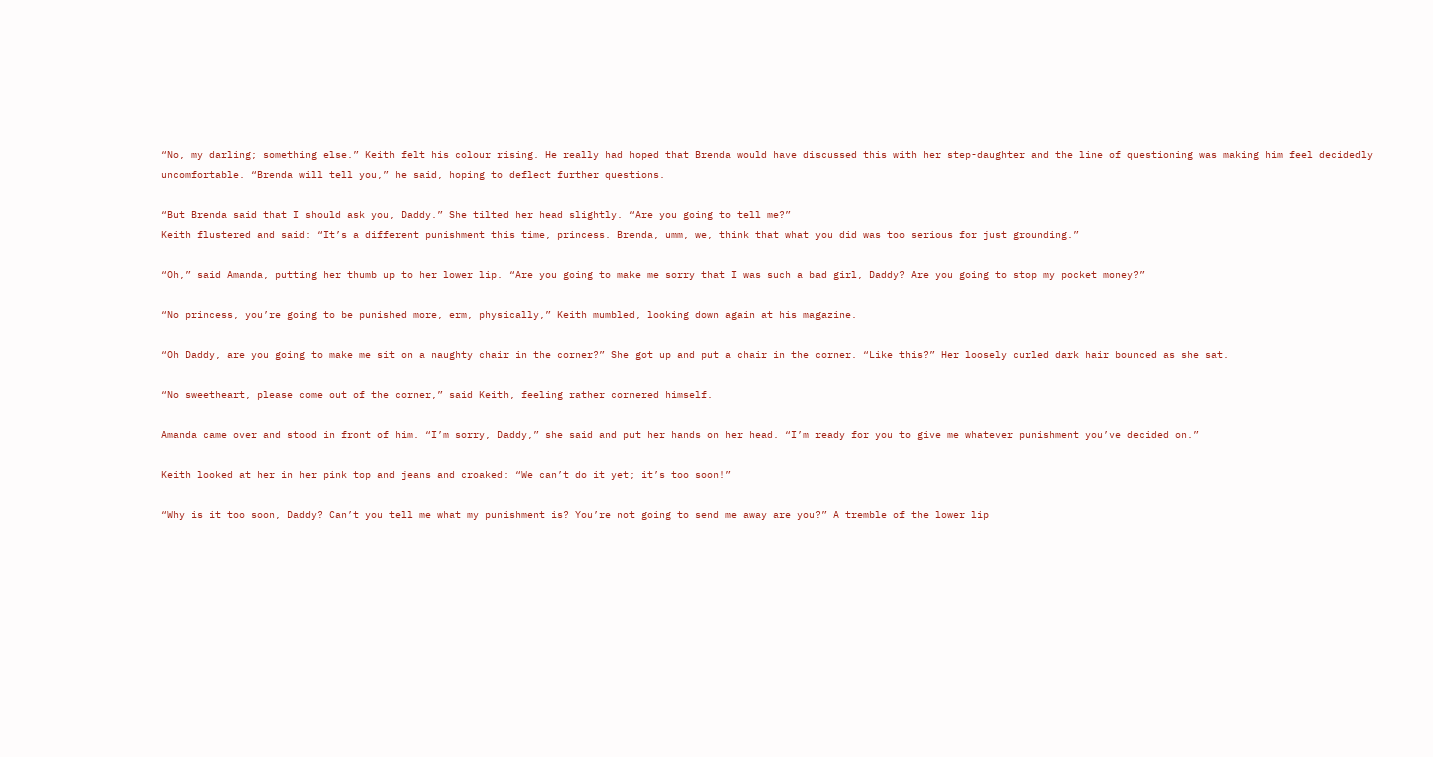“No, my darling; something else.” Keith felt his colour rising. He really had hoped that Brenda would have discussed this with her step-daughter and the line of questioning was making him feel decidedly uncomfortable. “Brenda will tell you,” he said, hoping to deflect further questions.

“But Brenda said that I should ask you, Daddy.” She tilted her head slightly. “Are you going to tell me?”
Keith flustered and said: “It’s a different punishment this time, princess. Brenda, umm, we, think that what you did was too serious for just grounding.”

“Oh,” said Amanda, putting her thumb up to her lower lip. “Are you going to make me sorry that I was such a bad girl, Daddy? Are you going to stop my pocket money?”

“No princess, you’re going to be punished more, erm, physically,” Keith mumbled, looking down again at his magazine.

“Oh Daddy, are you going to make me sit on a naughty chair in the corner?” She got up and put a chair in the corner. “Like this?” Her loosely curled dark hair bounced as she sat.

“No sweetheart, please come out of the corner,” said Keith, feeling rather cornered himself.

Amanda came over and stood in front of him. “I’m sorry, Daddy,” she said and put her hands on her head. “I’m ready for you to give me whatever punishment you’ve decided on.”

Keith looked at her in her pink top and jeans and croaked: “We can’t do it yet; it’s too soon!”

“Why is it too soon, Daddy? Can’t you tell me what my punishment is? You’re not going to send me away are you?” A tremble of the lower lip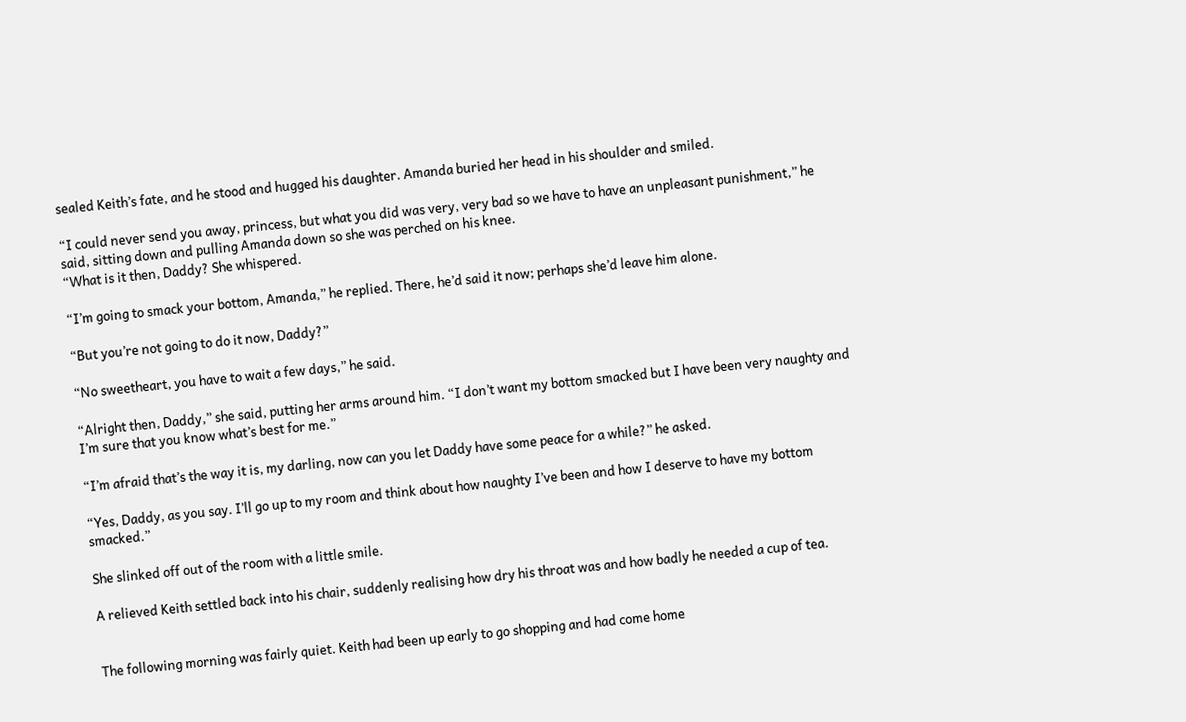sealed Keith’s fate, and he stood and hugged his daughter. Amanda buried her head in his shoulder and smiled.

“I could never send you away, princess, but what you did was very, very bad so we have to have an unpleasant punishment,” he said, sitting down and pulling Amanda down so she was perched on his knee.
“What is it then, Daddy? She whispered.

“I’m going to smack your bottom, Amanda,” he replied. There, he’d said it now; perhaps she’d leave him alone.

“But you’re not going to do it now, Daddy?”

“No sweetheart, you have to wait a few days,” he said.

“Alright then, Daddy,” she said, putting her arms around him. “I don’t want my bottom smacked but I have been very naughty and I’m sure that you know what’s best for me.”

“I’m afraid that’s the way it is, my darling, now can you let Daddy have some peace for a while?” he asked.

“Yes, Daddy, as you say. I’ll go up to my room and think about how naughty I’ve been and how I deserve to have my bottom smacked.”

She slinked off out of the room with a little smile.

A relieved Keith settled back into his chair, suddenly realising how dry his throat was and how badly he needed a cup of tea.


The following morning was fairly quiet. Keith had been up early to go shopping and had come home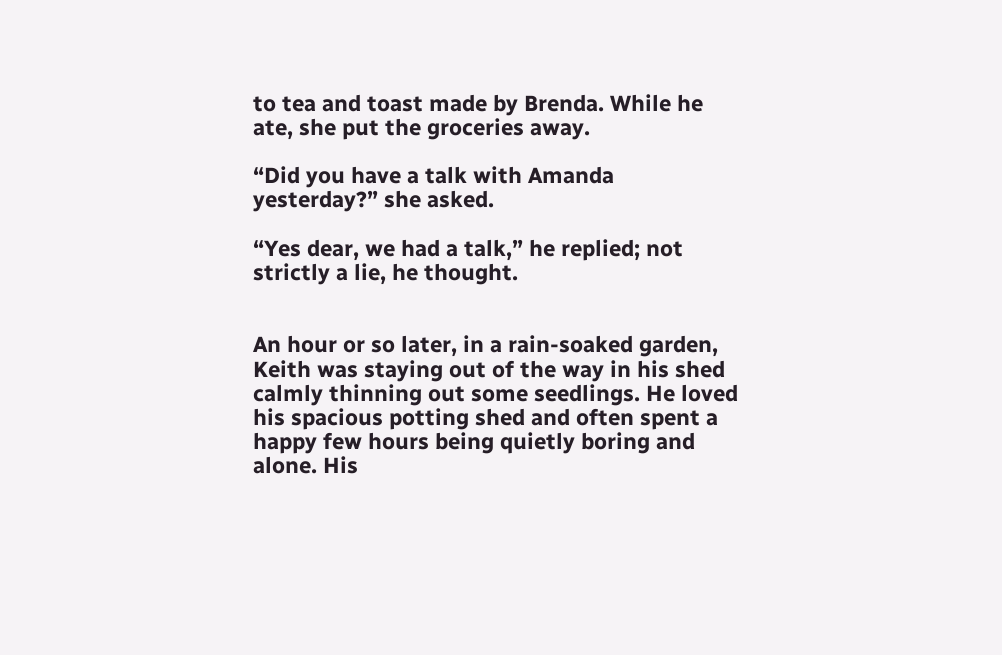to tea and toast made by Brenda. While he ate, she put the groceries away.

“Did you have a talk with Amanda yesterday?” she asked.

“Yes dear, we had a talk,” he replied; not strictly a lie, he thought.


An hour or so later, in a rain-soaked garden, Keith was staying out of the way in his shed calmly thinning out some seedlings. He loved his spacious potting shed and often spent a happy few hours being quietly boring and alone. His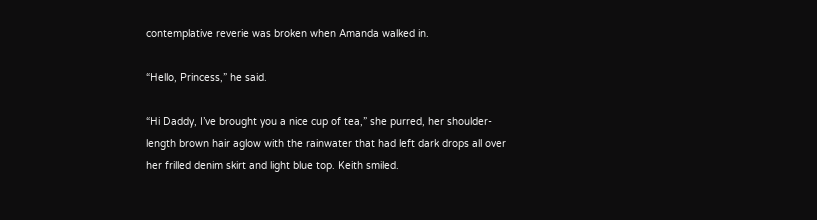contemplative reverie was broken when Amanda walked in.

“Hello, Princess,” he said.

“Hi Daddy, I’ve brought you a nice cup of tea,” she purred, her shoulder-length brown hair aglow with the rainwater that had left dark drops all over her frilled denim skirt and light blue top. Keith smiled.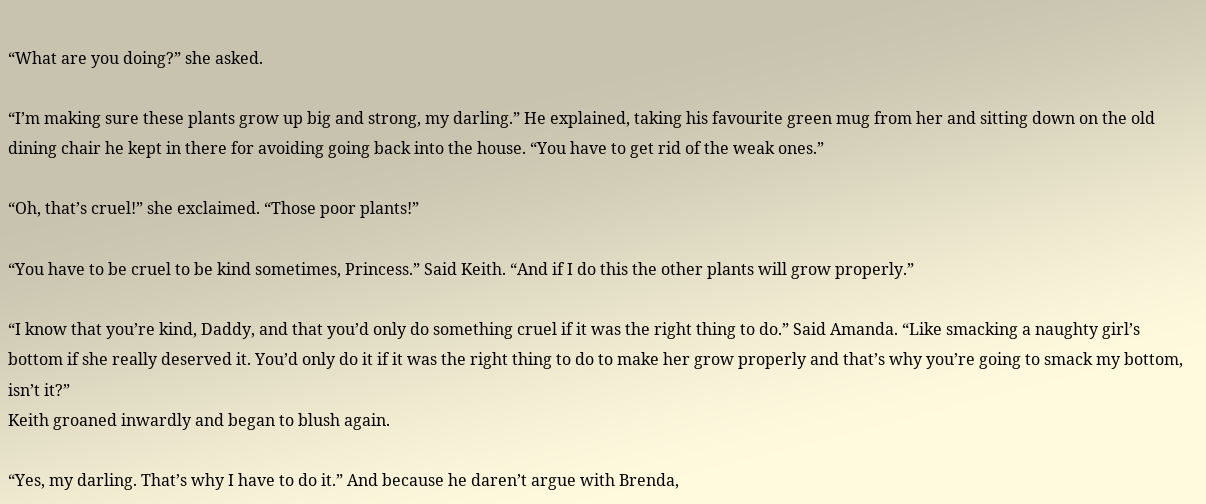“What are you doing?” she asked.

“I’m making sure these plants grow up big and strong, my darling.” He explained, taking his favourite green mug from her and sitting down on the old dining chair he kept in there for avoiding going back into the house. “You have to get rid of the weak ones.”

“Oh, that’s cruel!” she exclaimed. “Those poor plants!”

“You have to be cruel to be kind sometimes, Princess.” Said Keith. “And if I do this the other plants will grow properly.”

“I know that you’re kind, Daddy, and that you’d only do something cruel if it was the right thing to do.” Said Amanda. “Like smacking a naughty girl’s bottom if she really deserved it. You’d only do it if it was the right thing to do to make her grow properly and that’s why you’re going to smack my bottom, isn’t it?”
Keith groaned inwardly and began to blush again.

“Yes, my darling. That’s why I have to do it.” And because he daren’t argue with Brenda,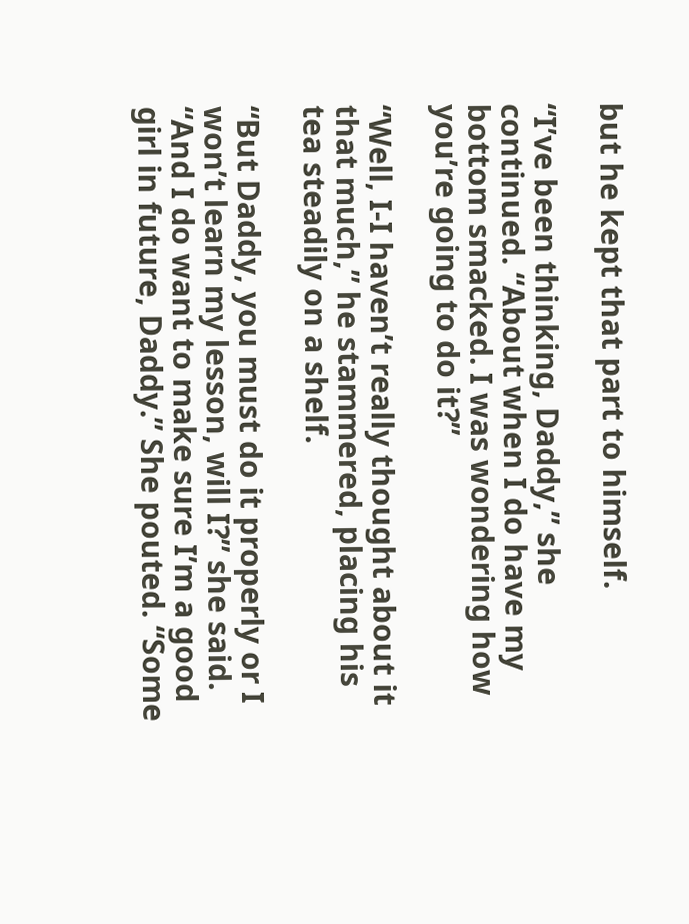but he kept that part to himself.

“I’ve been thinking, Daddy,” she continued. “About when I do have my bottom smacked. I was wondering how you’re going to do it?”

“Well, I-I haven’t really thought about it that much,” he stammered, placing his tea steadily on a shelf.

“But Daddy, you must do it properly or I won’t learn my lesson, will I?” she said. “And I do want to make sure I’m a good girl in future, Daddy.” She pouted. “Some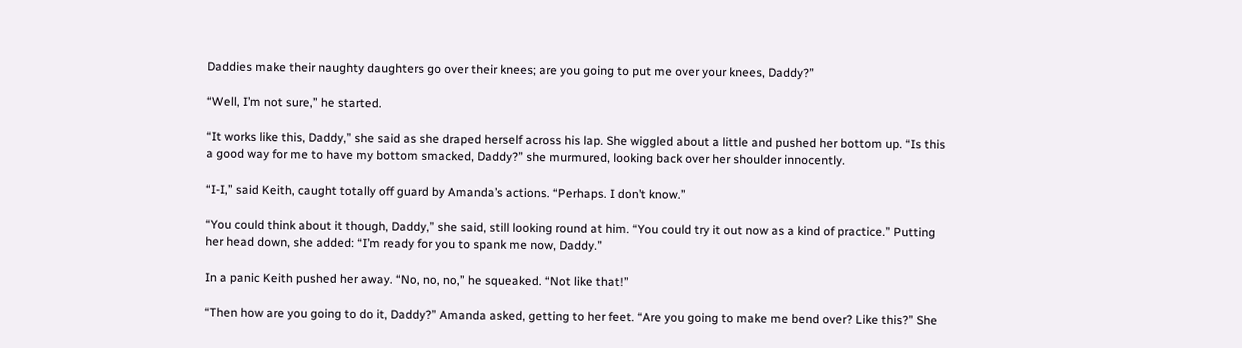Daddies make their naughty daughters go over their knees; are you going to put me over your knees, Daddy?”

“Well, I’m not sure,” he started.

“It works like this, Daddy,” she said as she draped herself across his lap. She wiggled about a little and pushed her bottom up. “Is this a good way for me to have my bottom smacked, Daddy?” she murmured, looking back over her shoulder innocently.

“I-I,” said Keith, caught totally off guard by Amanda’s actions. “Perhaps. I don’t know.”

“You could think about it though, Daddy,” she said, still looking round at him. “You could try it out now as a kind of practice.” Putting her head down, she added: “I’m ready for you to spank me now, Daddy.”

In a panic Keith pushed her away. “No, no, no,” he squeaked. “Not like that!”

“Then how are you going to do it, Daddy?” Amanda asked, getting to her feet. “Are you going to make me bend over? Like this?” She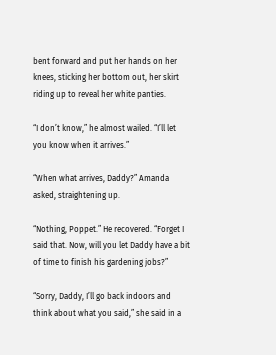bent forward and put her hands on her knees, sticking her bottom out, her skirt riding up to reveal her white panties.

“I don’t know,” he almost wailed. “I’ll let you know when it arrives.”

“When what arrives, Daddy?” Amanda asked, straightening up.

“Nothing, Poppet.” He recovered. “Forget I said that. Now, will you let Daddy have a bit of time to finish his gardening jobs?”

“Sorry, Daddy, I’ll go back indoors and think about what you said,” she said in a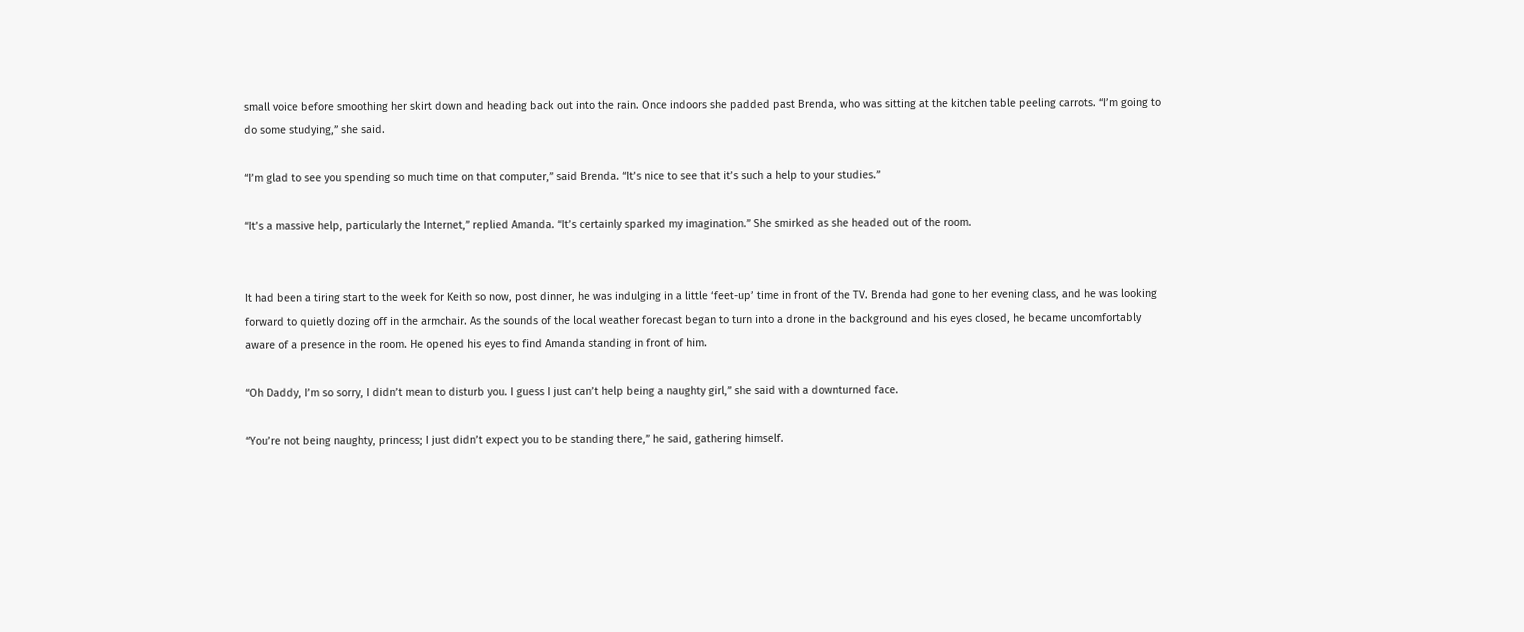small voice before smoothing her skirt down and heading back out into the rain. Once indoors she padded past Brenda, who was sitting at the kitchen table peeling carrots. “I’m going to do some studying,” she said.

“I’m glad to see you spending so much time on that computer,” said Brenda. “It’s nice to see that it’s such a help to your studies.”

“It’s a massive help, particularly the Internet,” replied Amanda. “It’s certainly sparked my imagination.” She smirked as she headed out of the room.


It had been a tiring start to the week for Keith so now, post dinner, he was indulging in a little ‘feet-up’ time in front of the TV. Brenda had gone to her evening class, and he was looking forward to quietly dozing off in the armchair. As the sounds of the local weather forecast began to turn into a drone in the background and his eyes closed, he became uncomfortably aware of a presence in the room. He opened his eyes to find Amanda standing in front of him.

“Oh Daddy, I’m so sorry, I didn’t mean to disturb you. I guess I just can’t help being a naughty girl,” she said with a downturned face.

“You’re not being naughty, princess; I just didn’t expect you to be standing there,” he said, gathering himself.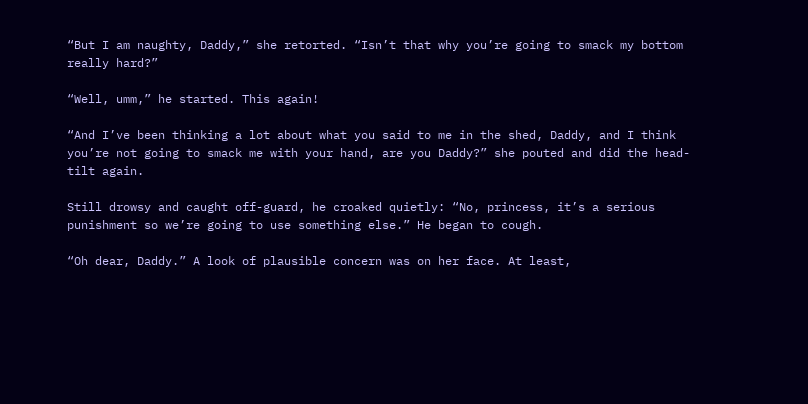“But I am naughty, Daddy,” she retorted. “Isn’t that why you’re going to smack my bottom really hard?”

“Well, umm,” he started. This again!

“And I’ve been thinking a lot about what you said to me in the shed, Daddy, and I think you’re not going to smack me with your hand, are you Daddy?” she pouted and did the head-tilt again.

Still drowsy and caught off-guard, he croaked quietly: “No, princess, it’s a serious punishment so we’re going to use something else.” He began to cough.

“Oh dear, Daddy.” A look of plausible concern was on her face. At least,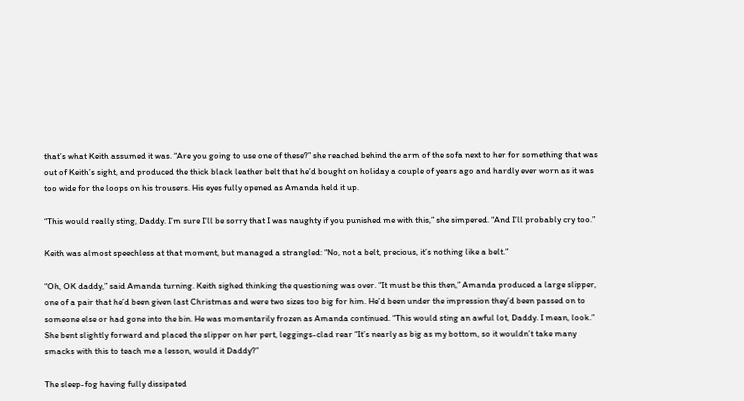that’s what Keith assumed it was. “Are you going to use one of these?” she reached behind the arm of the sofa next to her for something that was out of Keith’s sight, and produced the thick black leather belt that he’d bought on holiday a couple of years ago and hardly ever worn as it was too wide for the loops on his trousers. His eyes fully opened as Amanda held it up.

“This would really sting, Daddy. I’m sure I’ll be sorry that I was naughty if you punished me with this,” she simpered. “And I’ll probably cry too.”

Keith was almost speechless at that moment, but managed a strangled: “No, not a belt, precious, it’s nothing like a belt.”

“Oh, OK daddy,” said Amanda turning. Keith sighed thinking the questioning was over. “It must be this then,” Amanda produced a large slipper, one of a pair that he’d been given last Christmas and were two sizes too big for him. He’d been under the impression they’d been passed on to someone else or had gone into the bin. He was momentarily frozen as Amanda continued. “This would sting an awful lot, Daddy. I mean, look.” She bent slightly forward and placed the slipper on her pert, leggings-clad rear “It’s nearly as big as my bottom, so it wouldn’t take many smacks with this to teach me a lesson, would it Daddy?”

The sleep-fog having fully dissipated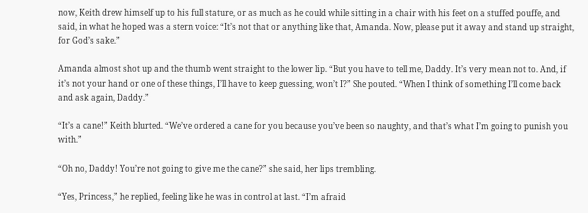now, Keith drew himself up to his full stature, or as much as he could while sitting in a chair with his feet on a stuffed pouffe, and said, in what he hoped was a stern voice: “It’s not that or anything like that, Amanda. Now, please put it away and stand up straight, for God’s sake.”

Amanda almost shot up and the thumb went straight to the lower lip. “But you have to tell me, Daddy. It’s very mean not to. And, if it’s not your hand or one of these things, I’ll have to keep guessing, won’t I?” She pouted. “When I think of something I’ll come back and ask again, Daddy.”

“It’s a cane!” Keith blurted. “We’ve ordered a cane for you because you’ve been so naughty, and that’s what I’m going to punish you with.”

“Oh no, Daddy! You’re not going to give me the cane?” she said, her lips trembling.

“Yes, Princess,” he replied, feeling like he was in control at last. “I’m afraid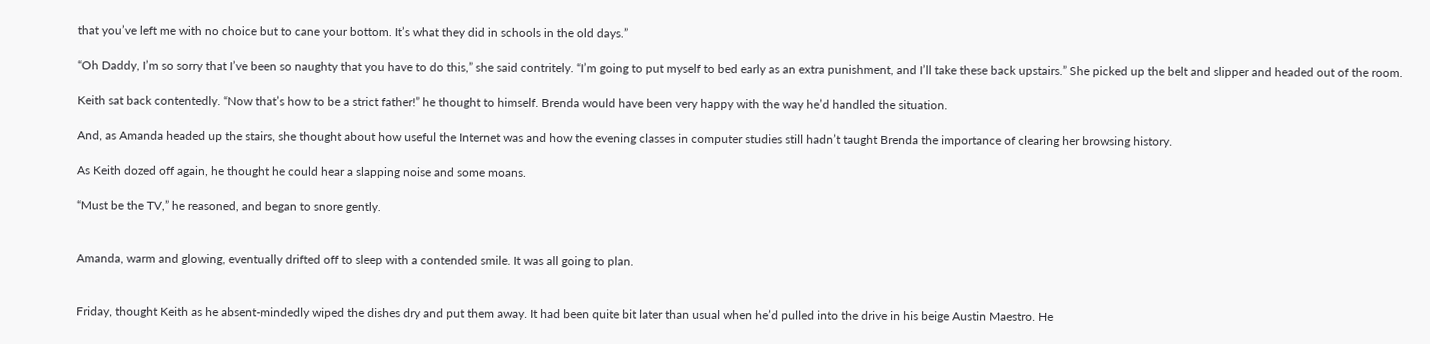that you’ve left me with no choice but to cane your bottom. It’s what they did in schools in the old days.”

“Oh Daddy, I’m so sorry that I’ve been so naughty that you have to do this,” she said contritely. “I’m going to put myself to bed early as an extra punishment, and I’ll take these back upstairs.” She picked up the belt and slipper and headed out of the room.

Keith sat back contentedly. “Now that’s how to be a strict father!” he thought to himself. Brenda would have been very happy with the way he’d handled the situation.

And, as Amanda headed up the stairs, she thought about how useful the Internet was and how the evening classes in computer studies still hadn’t taught Brenda the importance of clearing her browsing history.

As Keith dozed off again, he thought he could hear a slapping noise and some moans.

“Must be the TV,” he reasoned, and began to snore gently.


Amanda, warm and glowing, eventually drifted off to sleep with a contended smile. It was all going to plan.


Friday, thought Keith as he absent-mindedly wiped the dishes dry and put them away. It had been quite bit later than usual when he’d pulled into the drive in his beige Austin Maestro. He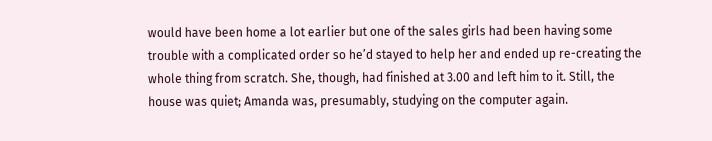would have been home a lot earlier but one of the sales girls had been having some trouble with a complicated order so he’d stayed to help her and ended up re-creating the whole thing from scratch. She, though, had finished at 3.00 and left him to it. Still, the house was quiet; Amanda was, presumably, studying on the computer again.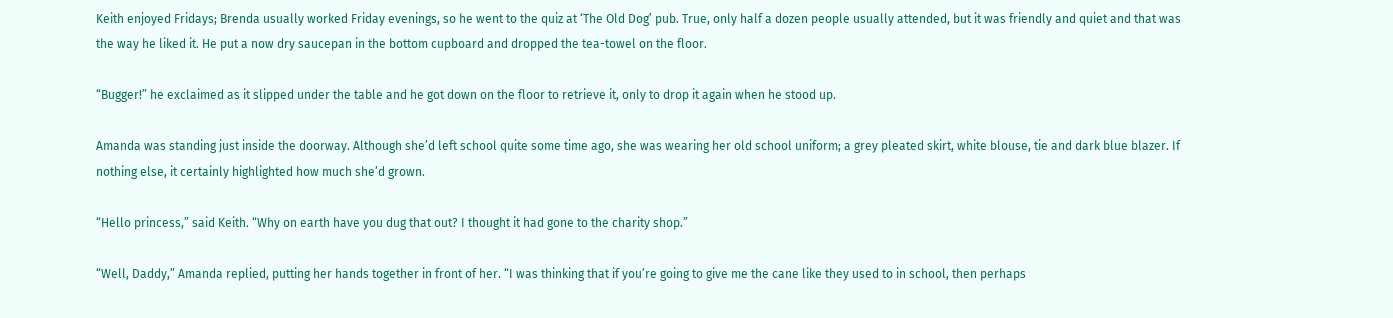Keith enjoyed Fridays; Brenda usually worked Friday evenings, so he went to the quiz at ‘The Old Dog’ pub. True, only half a dozen people usually attended, but it was friendly and quiet and that was the way he liked it. He put a now dry saucepan in the bottom cupboard and dropped the tea-towel on the floor.

“Bugger!” he exclaimed as it slipped under the table and he got down on the floor to retrieve it, only to drop it again when he stood up.

Amanda was standing just inside the doorway. Although she’d left school quite some time ago, she was wearing her old school uniform; a grey pleated skirt, white blouse, tie and dark blue blazer. If nothing else, it certainly highlighted how much she’d grown.

“Hello princess,” said Keith. “Why on earth have you dug that out? I thought it had gone to the charity shop.”

“Well, Daddy,” Amanda replied, putting her hands together in front of her. “I was thinking that if you’re going to give me the cane like they used to in school, then perhaps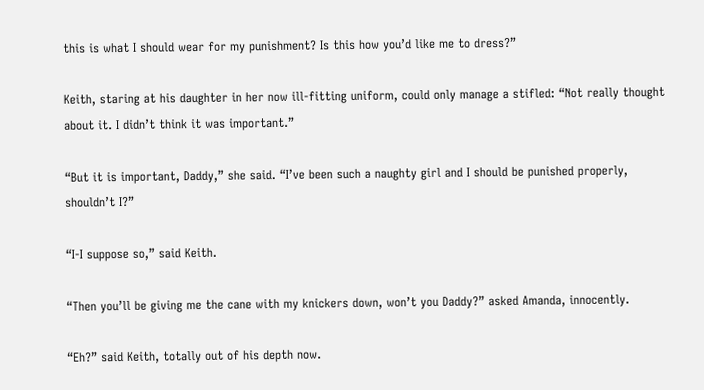this is what I should wear for my punishment? Is this how you’d like me to dress?”

Keith, staring at his daughter in her now ill-fitting uniform, could only manage a stifled: “Not really thought about it. I didn’t think it was important.”

“But it is important, Daddy,” she said. “I’ve been such a naughty girl and I should be punished properly, shouldn’t I?”

“I-I suppose so,” said Keith.

“Then you’ll be giving me the cane with my knickers down, won’t you Daddy?” asked Amanda, innocently.

“Eh?” said Keith, totally out of his depth now.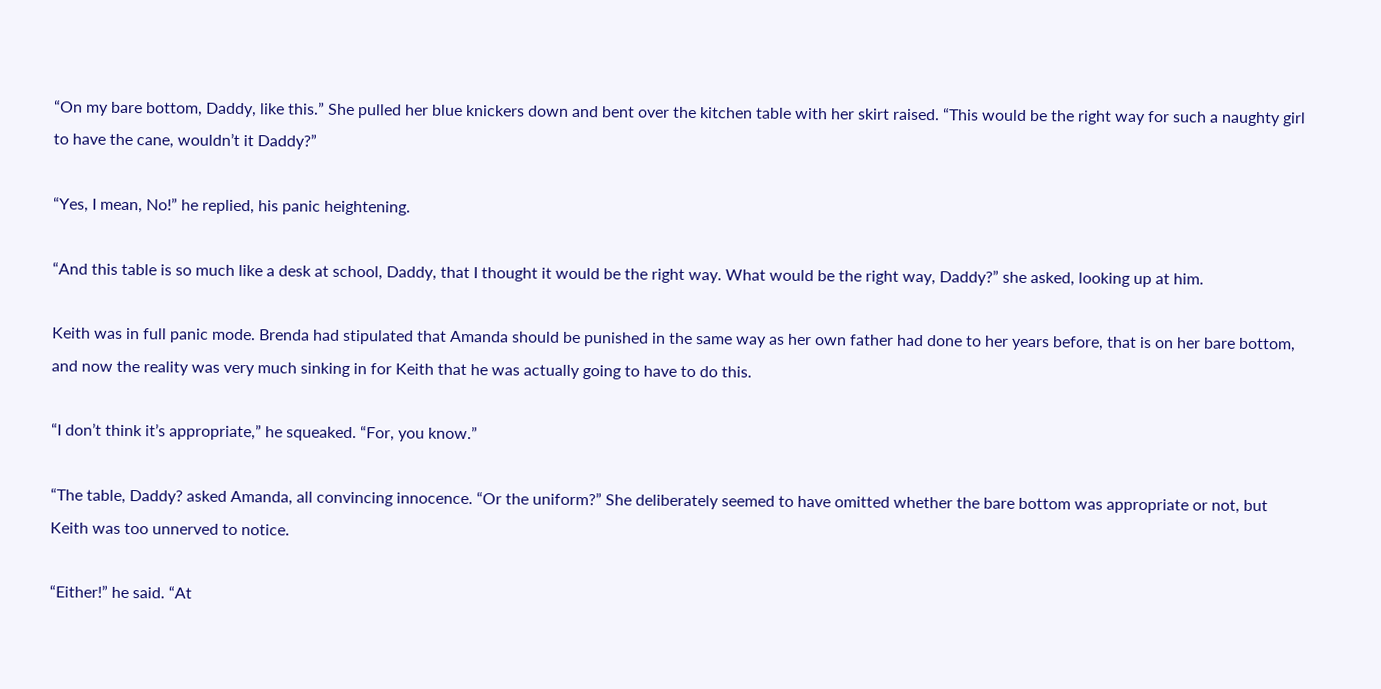“On my bare bottom, Daddy, like this.” She pulled her blue knickers down and bent over the kitchen table with her skirt raised. “This would be the right way for such a naughty girl to have the cane, wouldn’t it Daddy?”

“Yes, I mean, No!” he replied, his panic heightening.

“And this table is so much like a desk at school, Daddy, that I thought it would be the right way. What would be the right way, Daddy?” she asked, looking up at him.

Keith was in full panic mode. Brenda had stipulated that Amanda should be punished in the same way as her own father had done to her years before, that is on her bare bottom, and now the reality was very much sinking in for Keith that he was actually going to have to do this.

“I don’t think it’s appropriate,” he squeaked. “For, you know.”

“The table, Daddy? asked Amanda, all convincing innocence. “Or the uniform?” She deliberately seemed to have omitted whether the bare bottom was appropriate or not, but Keith was too unnerved to notice.

“Either!” he said. “At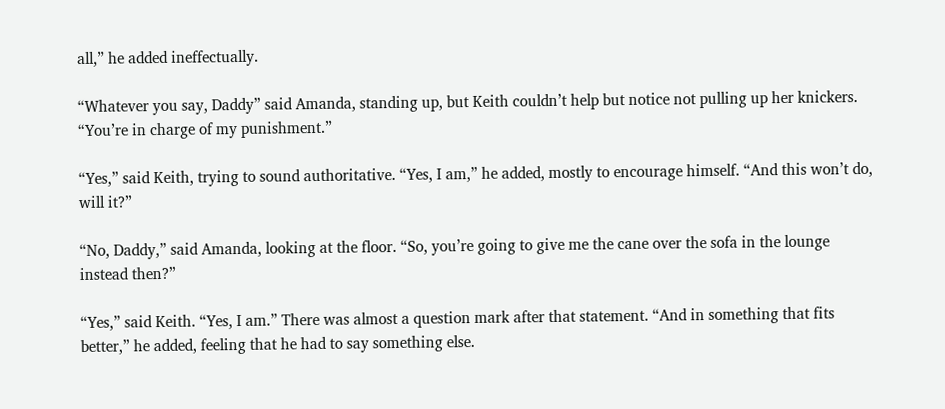all,” he added ineffectually.

“Whatever you say, Daddy” said Amanda, standing up, but Keith couldn’t help but notice not pulling up her knickers. “You’re in charge of my punishment.”

“Yes,” said Keith, trying to sound authoritative. “Yes, I am,” he added, mostly to encourage himself. “And this won’t do, will it?”

“No, Daddy,” said Amanda, looking at the floor. “So, you’re going to give me the cane over the sofa in the lounge instead then?”

“Yes,” said Keith. “Yes, I am.” There was almost a question mark after that statement. “And in something that fits better,” he added, feeling that he had to say something else.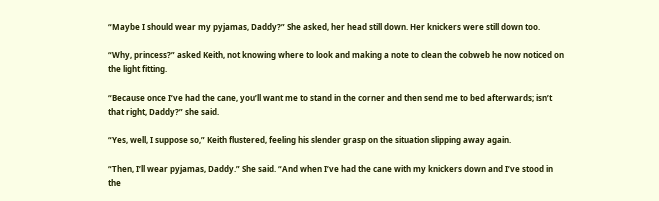“Maybe I should wear my pyjamas, Daddy?” She asked, her head still down. Her knickers were still down too.

“Why, princess?” asked Keith, not knowing where to look and making a note to clean the cobweb he now noticed on the light fitting.

“Because once I’ve had the cane, you’ll want me to stand in the corner and then send me to bed afterwards; isn’t that right, Daddy?” she said.

“Yes, well, I suppose so,” Keith flustered, feeling his slender grasp on the situation slipping away again.

“Then, I’ll wear pyjamas, Daddy.” She said. “And when I’ve had the cane with my knickers down and I’ve stood in the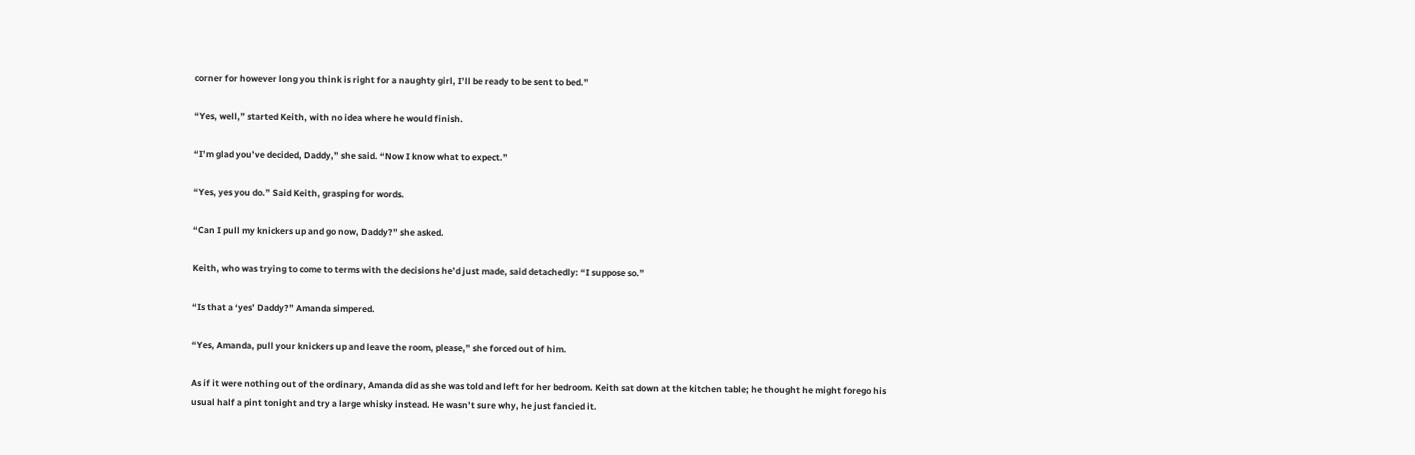corner for however long you think is right for a naughty girl, I’ll be ready to be sent to bed.”

“Yes, well,” started Keith, with no idea where he would finish.

“I’m glad you’ve decided, Daddy,” she said. “Now I know what to expect.”

“Yes, yes you do.” Said Keith, grasping for words.

“Can I pull my knickers up and go now, Daddy?” she asked.

Keith, who was trying to come to terms with the decisions he’d just made, said detachedly: “I suppose so.”

“Is that a ‘yes’ Daddy?” Amanda simpered.

“Yes, Amanda, pull your knickers up and leave the room, please,” she forced out of him.

As if it were nothing out of the ordinary, Amanda did as she was told and left for her bedroom. Keith sat down at the kitchen table; he thought he might forego his usual half a pint tonight and try a large whisky instead. He wasn’t sure why, he just fancied it.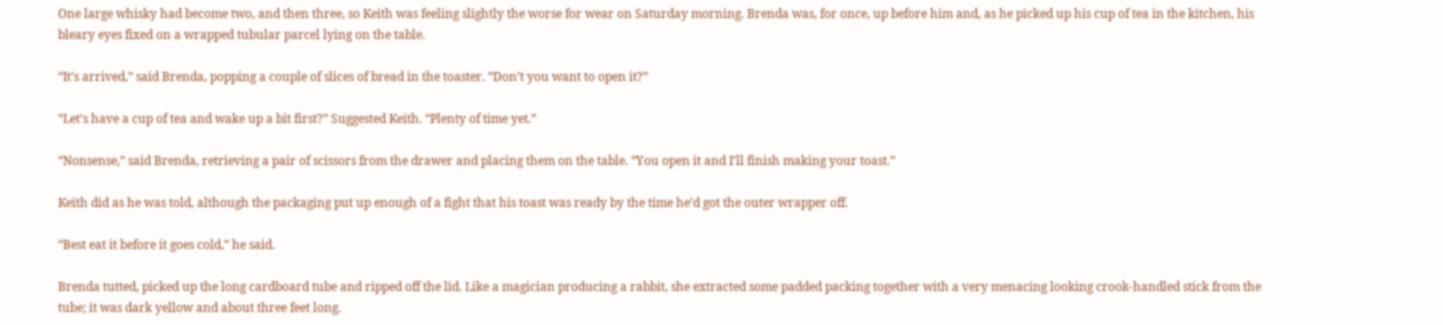One large whisky had become two, and then three, so Keith was feeling slightly the worse for wear on Saturday morning. Brenda was, for once, up before him and, as he picked up his cup of tea in the kitchen, his bleary eyes fixed on a wrapped tubular parcel lying on the table.

“It’s arrived,” said Brenda, popping a couple of slices of bread in the toaster. “Don’t you want to open it?”

“Let’s have a cup of tea and wake up a bit first?” Suggested Keith. “Plenty of time yet.”

“Nonsense,” said Brenda, retrieving a pair of scissors from the drawer and placing them on the table. “You open it and I’ll finish making your toast.”

Keith did as he was told, although the packaging put up enough of a fight that his toast was ready by the time he’d got the outer wrapper off.

“Best eat it before it goes cold,” he said.

Brenda tutted, picked up the long cardboard tube and ripped off the lid. Like a magician producing a rabbit, she extracted some padded packing together with a very menacing looking crook-handled stick from the tube; it was dark yellow and about three feet long.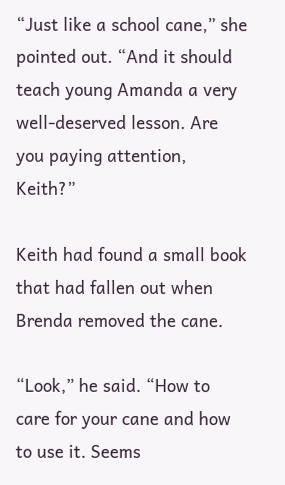“Just like a school cane,” she pointed out. “And it should teach young Amanda a very well-deserved lesson. Are you paying attention, Keith?”

Keith had found a small book that had fallen out when Brenda removed the cane.

“Look,” he said. “How to care for your cane and how to use it. Seems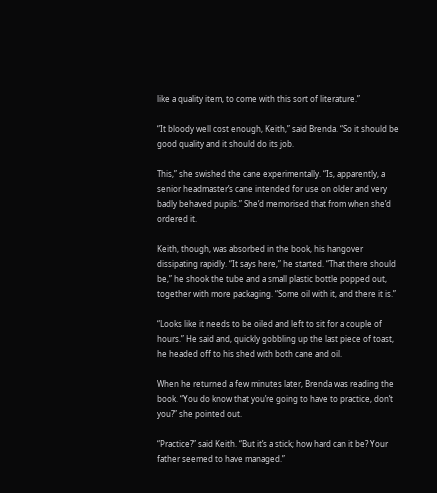like a quality item, to come with this sort of literature.”

“It bloody well cost enough, Keith,” said Brenda. “So it should be good quality and it should do its job.

This,” she swished the cane experimentally. “Is, apparently, a senior headmaster’s cane intended for use on older and very badly behaved pupils.” She’d memorised that from when she’d ordered it.

Keith, though, was absorbed in the book, his hangover dissipating rapidly. “It says here,” he started. “That there should be,” he shook the tube and a small plastic bottle popped out, together with more packaging. “Some oil with it, and there it is.”

“Looks like it needs to be oiled and left to sit for a couple of hours.” He said and, quickly gobbling up the last piece of toast, he headed off to his shed with both cane and oil.

When he returned a few minutes later, Brenda was reading the book. “You do know that you’re going to have to practice, don’t you?” she pointed out.

“Practice?” said Keith. “But it’s a stick; how hard can it be? Your father seemed to have managed.”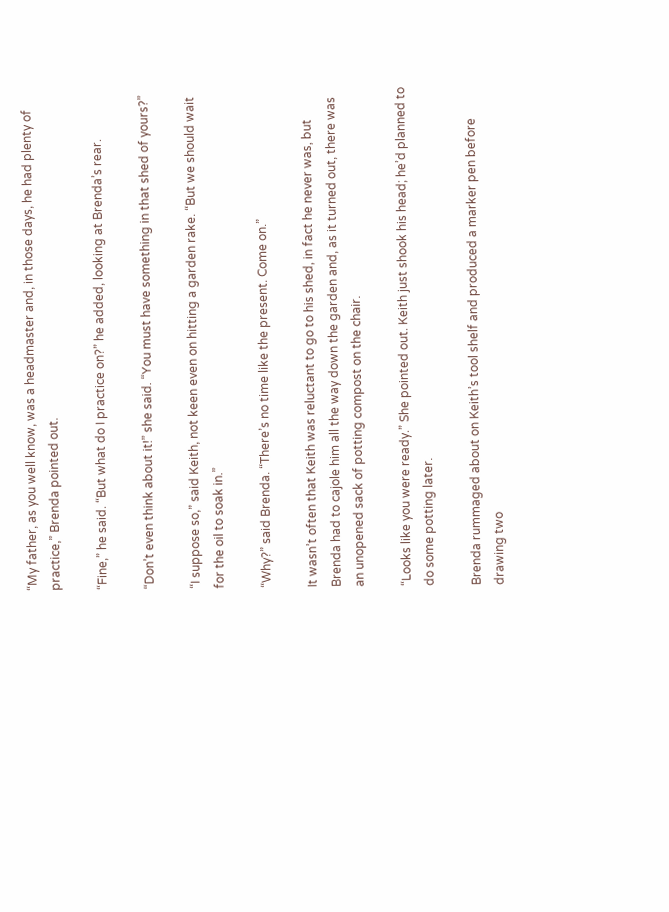“My father, as you well know, was a headmaster and, in those days, he had plenty of practice,” Brenda pointed out.

“Fine,” he said. “But what do I practice on?” he added, looking at Brenda’s rear.

“Don’t even think about it!” she said. “You must have something in that shed of yours?”

“I suppose so,” said Keith, not keen even on hitting a garden rake. “But we should wait for the oil to soak in.”

“Why?” said Brenda. “There’s no time like the present. Come on.”

It wasn’t often that Keith was reluctant to go to his shed, in fact he never was, but Brenda had to cajole him all the way down the garden and, as it turned out, there was an unopened sack of potting compost on the chair.

“Looks like you were ready.” She pointed out. Keith just shook his head; he’d planned to do some potting later.

Brenda rummaged about on Keith’s tool shelf and produced a marker pen before drawing two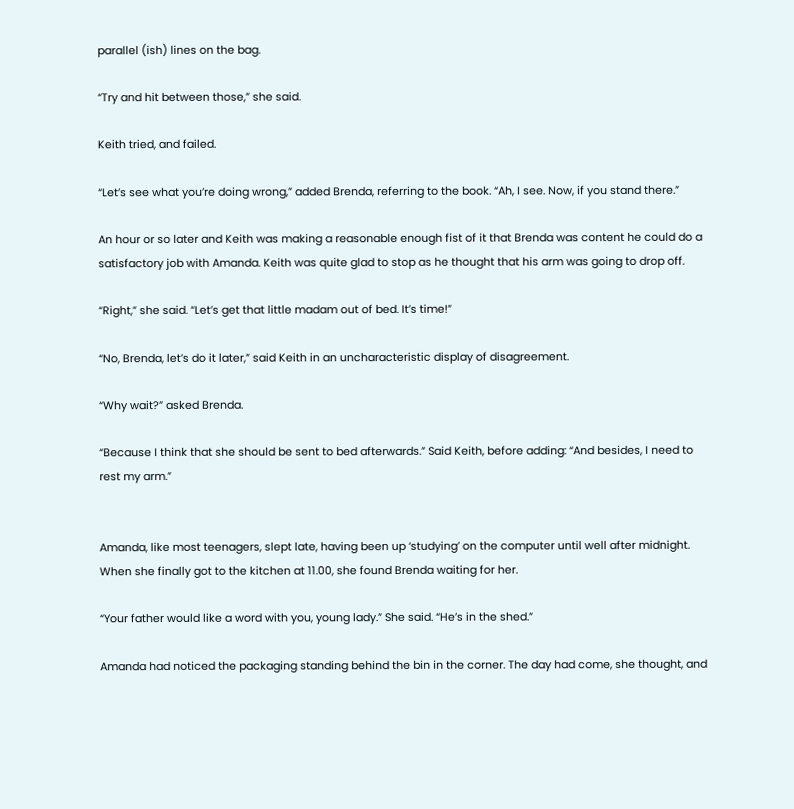parallel (ish) lines on the bag.

“Try and hit between those,” she said.

Keith tried, and failed.

“Let’s see what you’re doing wrong,” added Brenda, referring to the book. “Ah, I see. Now, if you stand there.”

An hour or so later and Keith was making a reasonable enough fist of it that Brenda was content he could do a satisfactory job with Amanda. Keith was quite glad to stop as he thought that his arm was going to drop off.

“Right,” she said. “Let’s get that little madam out of bed. It’s time!”

“No, Brenda, let’s do it later,” said Keith in an uncharacteristic display of disagreement.

“Why wait?” asked Brenda.

“Because I think that she should be sent to bed afterwards.” Said Keith, before adding: “And besides, I need to rest my arm.”


Amanda, like most teenagers, slept late, having been up ‘studying’ on the computer until well after midnight. When she finally got to the kitchen at 11.00, she found Brenda waiting for her.

“Your father would like a word with you, young lady.” She said. “He’s in the shed.”

Amanda had noticed the packaging standing behind the bin in the corner. The day had come, she thought, and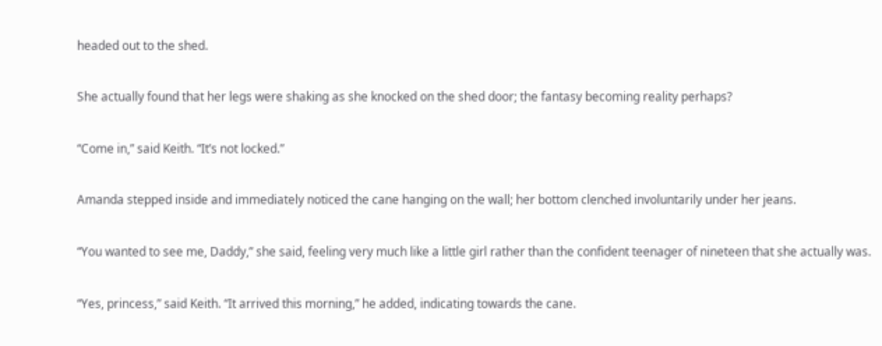headed out to the shed.

She actually found that her legs were shaking as she knocked on the shed door; the fantasy becoming reality perhaps?

“Come in,” said Keith. “It’s not locked.”

Amanda stepped inside and immediately noticed the cane hanging on the wall; her bottom clenched involuntarily under her jeans.

“You wanted to see me, Daddy,” she said, feeling very much like a little girl rather than the confident teenager of nineteen that she actually was.

“Yes, princess,” said Keith. “It arrived this morning,” he added, indicating towards the cane.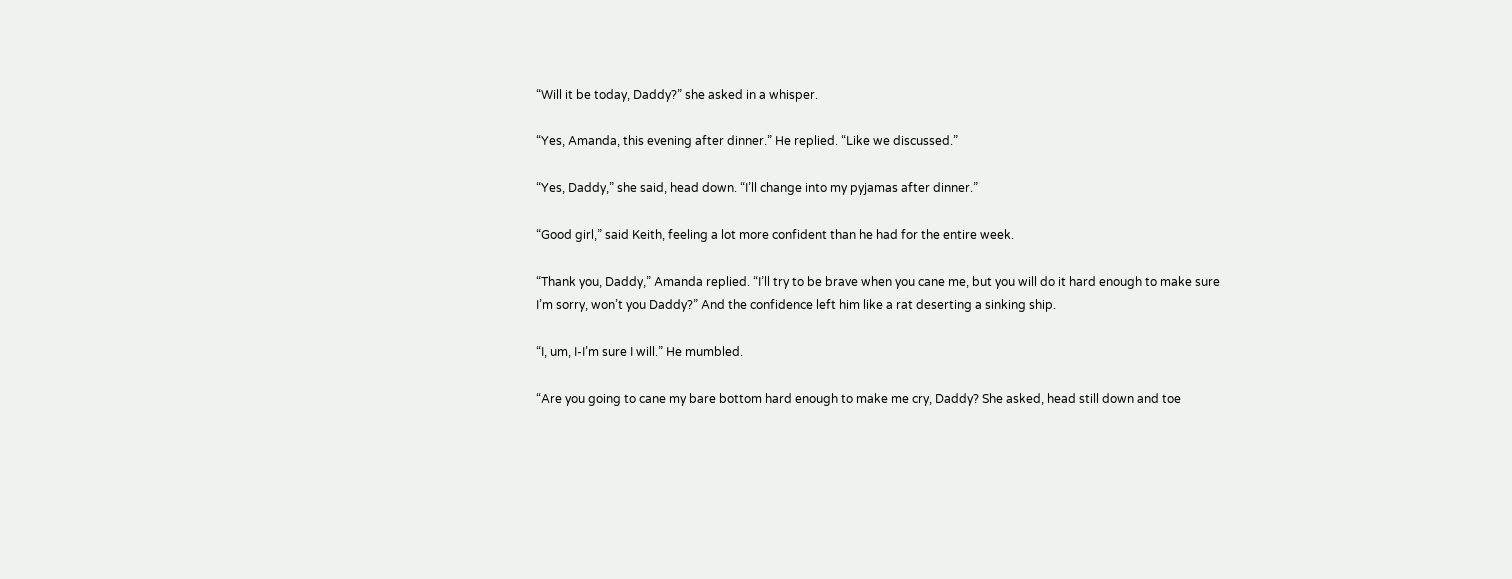“Will it be today, Daddy?” she asked in a whisper.

“Yes, Amanda, this evening after dinner.” He replied. “Like we discussed.”

“Yes, Daddy,” she said, head down. “I’ll change into my pyjamas after dinner.”

“Good girl,” said Keith, feeling a lot more confident than he had for the entire week.

“Thank you, Daddy,” Amanda replied. “I’ll try to be brave when you cane me, but you will do it hard enough to make sure I’m sorry, won’t you Daddy?” And the confidence left him like a rat deserting a sinking ship.

“I, um, I-I’m sure I will.” He mumbled.

“Are you going to cane my bare bottom hard enough to make me cry, Daddy? She asked, head still down and toe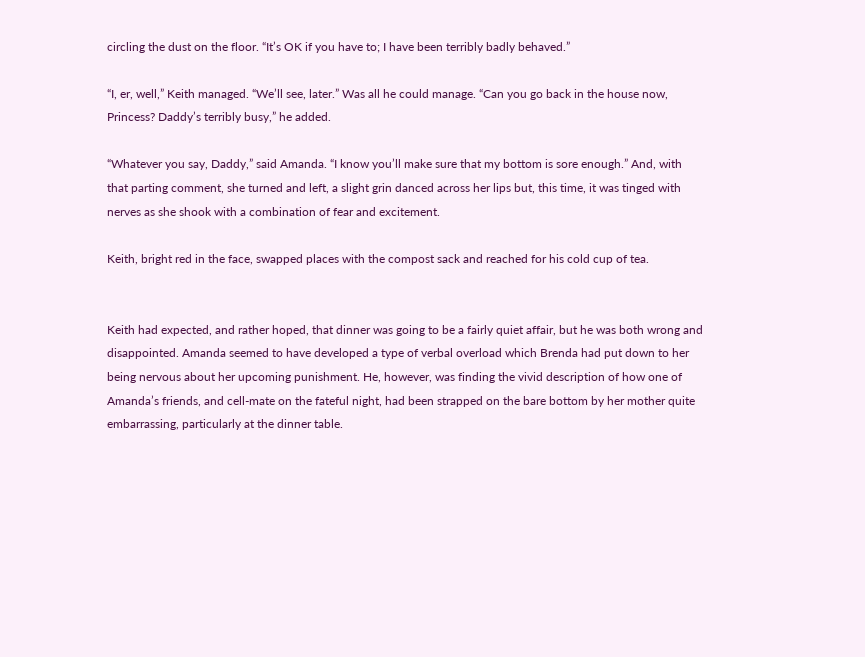circling the dust on the floor. “It’s OK if you have to; I have been terribly badly behaved.”

“I, er, well,” Keith managed. “We’ll see, later.” Was all he could manage. “Can you go back in the house now, Princess? Daddy’s terribly busy,” he added.

“Whatever you say, Daddy,” said Amanda. “I know you’ll make sure that my bottom is sore enough.” And, with that parting comment, she turned and left, a slight grin danced across her lips but, this time, it was tinged with nerves as she shook with a combination of fear and excitement.

Keith, bright red in the face, swapped places with the compost sack and reached for his cold cup of tea.


Keith had expected, and rather hoped, that dinner was going to be a fairly quiet affair, but he was both wrong and disappointed. Amanda seemed to have developed a type of verbal overload which Brenda had put down to her being nervous about her upcoming punishment. He, however, was finding the vivid description of how one of Amanda’s friends, and cell-mate on the fateful night, had been strapped on the bare bottom by her mother quite embarrassing, particularly at the dinner table.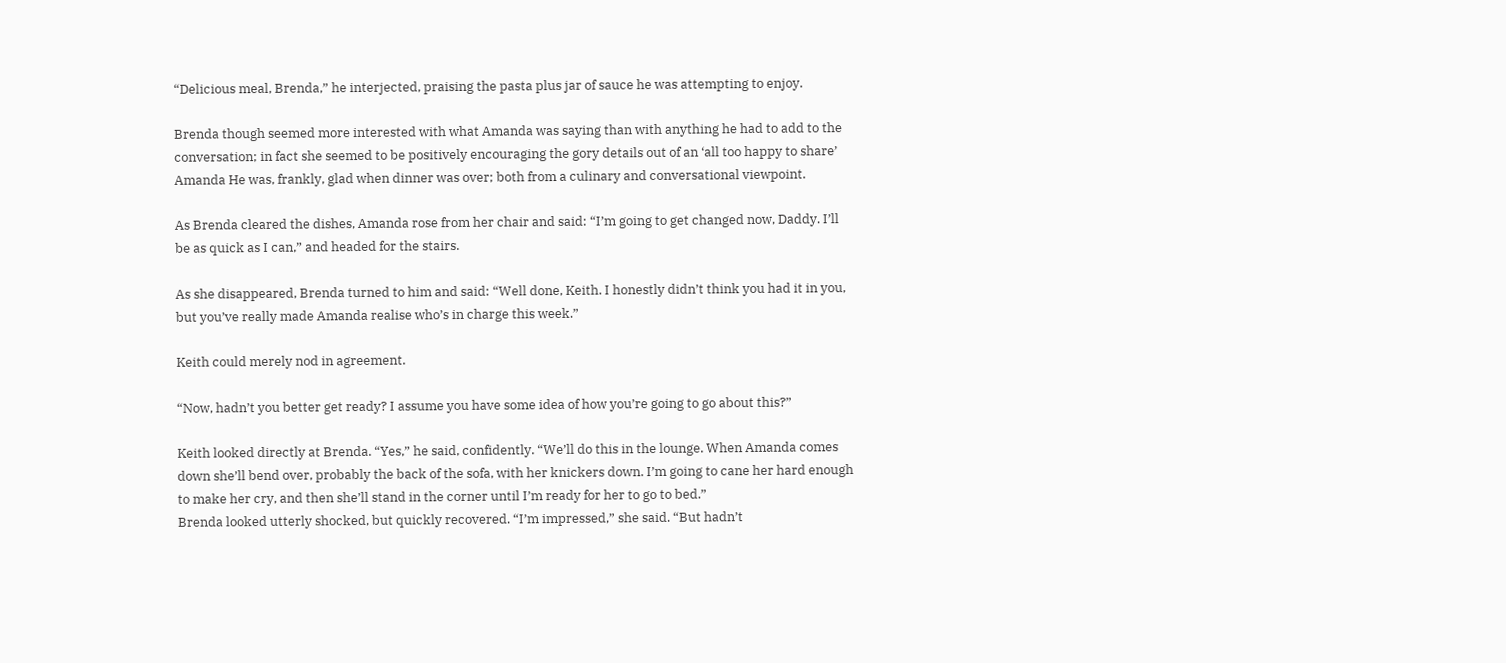“Delicious meal, Brenda,” he interjected, praising the pasta plus jar of sauce he was attempting to enjoy.

Brenda though seemed more interested with what Amanda was saying than with anything he had to add to the conversation; in fact she seemed to be positively encouraging the gory details out of an ‘all too happy to share’ Amanda He was, frankly, glad when dinner was over; both from a culinary and conversational viewpoint.

As Brenda cleared the dishes, Amanda rose from her chair and said: “I’m going to get changed now, Daddy. I’ll be as quick as I can,” and headed for the stairs.

As she disappeared, Brenda turned to him and said: “Well done, Keith. I honestly didn’t think you had it in you, but you’ve really made Amanda realise who’s in charge this week.”

Keith could merely nod in agreement.

“Now, hadn’t you better get ready? I assume you have some idea of how you’re going to go about this?”

Keith looked directly at Brenda. “Yes,” he said, confidently. “We’ll do this in the lounge. When Amanda comes down she’ll bend over, probably the back of the sofa, with her knickers down. I’m going to cane her hard enough to make her cry, and then she’ll stand in the corner until I’m ready for her to go to bed.”
Brenda looked utterly shocked, but quickly recovered. “I’m impressed,” she said. “But hadn’t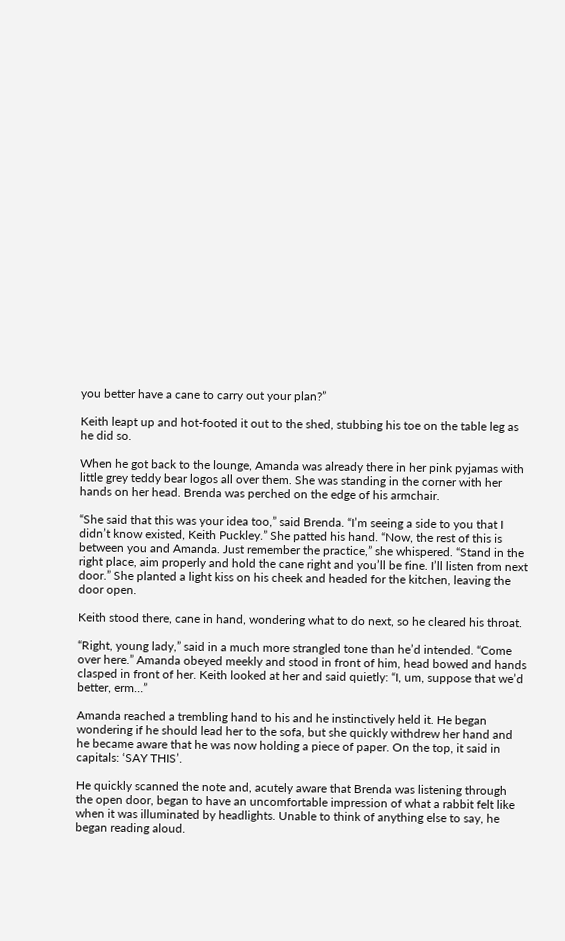you better have a cane to carry out your plan?”

Keith leapt up and hot-footed it out to the shed, stubbing his toe on the table leg as he did so.

When he got back to the lounge, Amanda was already there in her pink pyjamas with little grey teddy bear logos all over them. She was standing in the corner with her hands on her head. Brenda was perched on the edge of his armchair.

“She said that this was your idea too,” said Brenda. “I’m seeing a side to you that I didn’t know existed, Keith Puckley.” She patted his hand. “Now, the rest of this is between you and Amanda. Just remember the practice,” she whispered. “Stand in the right place, aim properly and hold the cane right and you’ll be fine. I’ll listen from next door.” She planted a light kiss on his cheek and headed for the kitchen, leaving the door open.

Keith stood there, cane in hand, wondering what to do next, so he cleared his throat.

“Right, young lady,” said in a much more strangled tone than he’d intended. “Come over here.” Amanda obeyed meekly and stood in front of him, head bowed and hands clasped in front of her. Keith looked at her and said quietly: “I, um, suppose that we’d better, erm…”

Amanda reached a trembling hand to his and he instinctively held it. He began wondering if he should lead her to the sofa, but she quickly withdrew her hand and he became aware that he was now holding a piece of paper. On the top, it said in capitals: ‘SAY THIS’.

He quickly scanned the note and, acutely aware that Brenda was listening through the open door, began to have an uncomfortable impression of what a rabbit felt like when it was illuminated by headlights. Unable to think of anything else to say, he began reading aloud.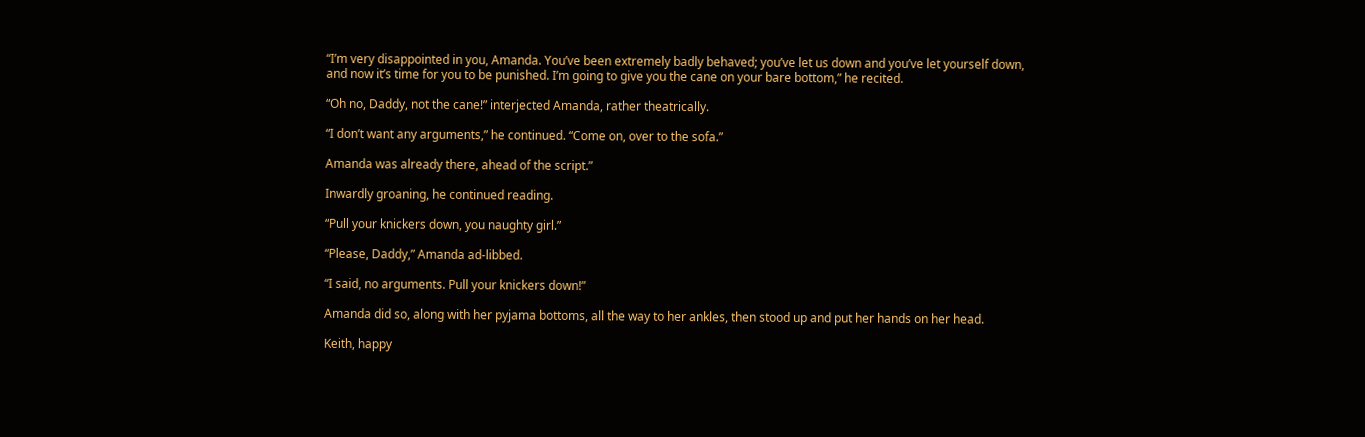“I’m very disappointed in you, Amanda. You’ve been extremely badly behaved; you’ve let us down and you’ve let yourself down, and now it’s time for you to be punished. I’m going to give you the cane on your bare bottom,” he recited.

“Oh no, Daddy, not the cane!” interjected Amanda, rather theatrically.

“I don’t want any arguments,” he continued. “Come on, over to the sofa.”

Amanda was already there, ahead of the script.”

Inwardly groaning, he continued reading.

“Pull your knickers down, you naughty girl.”

“Please, Daddy,” Amanda ad-libbed.

“I said, no arguments. Pull your knickers down!”

Amanda did so, along with her pyjama bottoms, all the way to her ankles, then stood up and put her hands on her head.

Keith, happy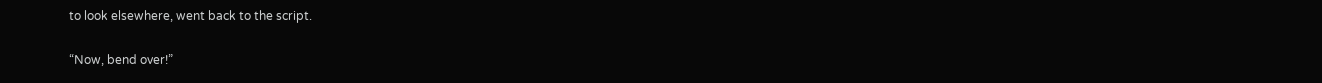to look elsewhere, went back to the script.

“Now, bend over!”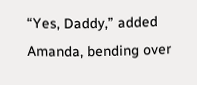“Yes, Daddy,” added Amanda, bending over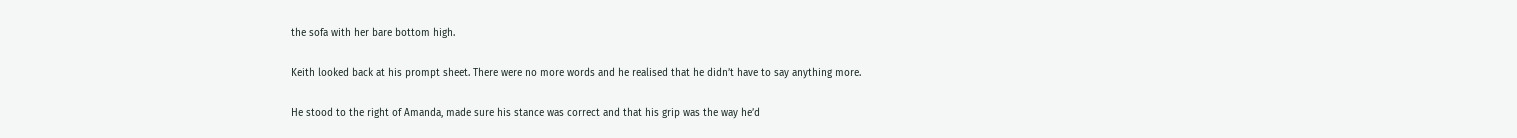the sofa with her bare bottom high.

Keith looked back at his prompt sheet. There were no more words and he realised that he didn’t have to say anything more.

He stood to the right of Amanda, made sure his stance was correct and that his grip was the way he’d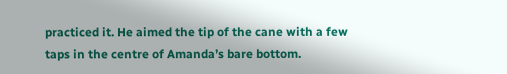practiced it. He aimed the tip of the cane with a few taps in the centre of Amanda’s bare bottom.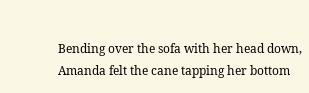Bending over the sofa with her head down, Amanda felt the cane tapping her bottom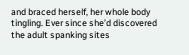and braced herself, her whole body tingling. Ever since she’d discovered the adult spanking sites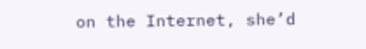on the Internet, she’d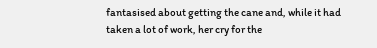fantasised about getting the cane and, while it had taken a lot of work, her cry for the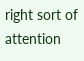right sort of attention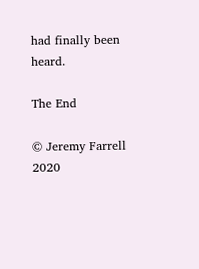had finally been heard.

The End

© Jeremy Farrell 2020